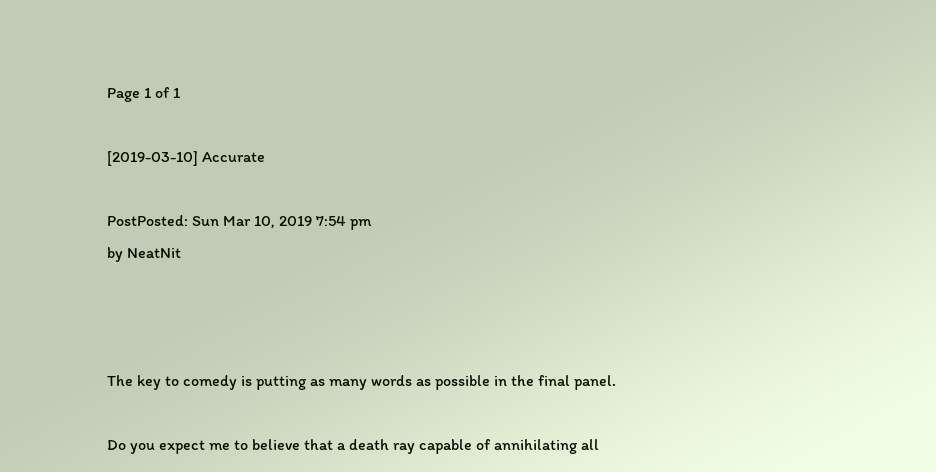Page 1 of 1

[2019-03-10] Accurate

PostPosted: Sun Mar 10, 2019 7:54 pm
by NeatNit



The key to comedy is putting as many words as possible in the final panel.

Do you expect me to believe that a death ray capable of annihilating all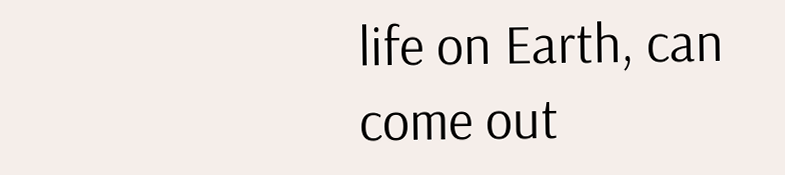life on Earth, can come out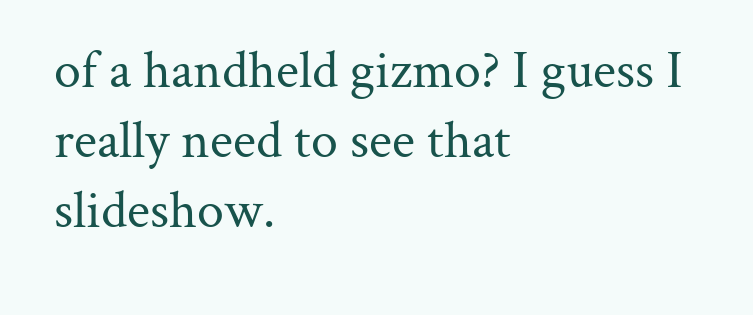of a handheld gizmo? I guess I really need to see that slideshow.